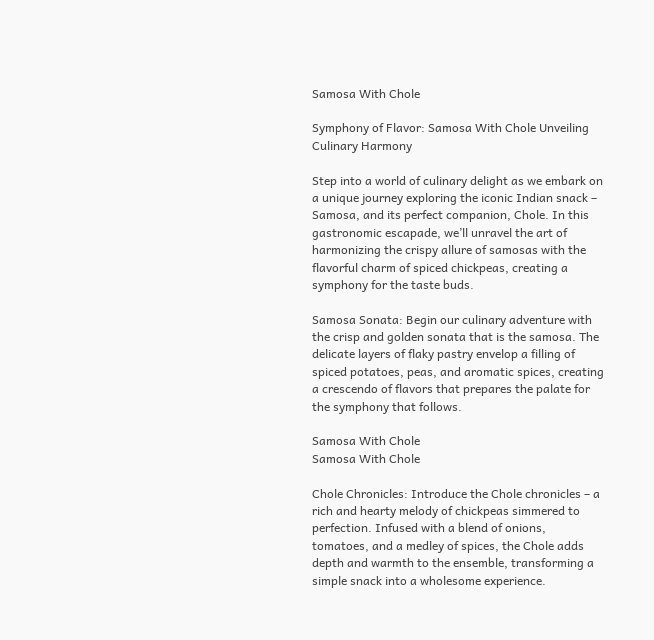Samosa With Chole

Symphony of Flavor: Samosa With Chole Unveiling Culinary Harmony

Step into a world of culinary delight as we embark on a unique journey exploring the iconic Indian snack – Samosa, and its perfect companion, Chole. In this gastronomic escapade, we’ll unravel the art of harmonizing the crispy allure of samosas with the flavorful charm of spiced chickpeas, creating a symphony for the taste buds.

Samosa Sonata: Begin our culinary adventure with the crisp and golden sonata that is the samosa. The delicate layers of flaky pastry envelop a filling of spiced potatoes, peas, and aromatic spices, creating a crescendo of flavors that prepares the palate for the symphony that follows.

Samosa With Chole
Samosa With Chole

Chole Chronicles: Introduce the Chole chronicles – a rich and hearty melody of chickpeas simmered to perfection. Infused with a blend of onions, tomatoes, and a medley of spices, the Chole adds depth and warmth to the ensemble, transforming a simple snack into a wholesome experience.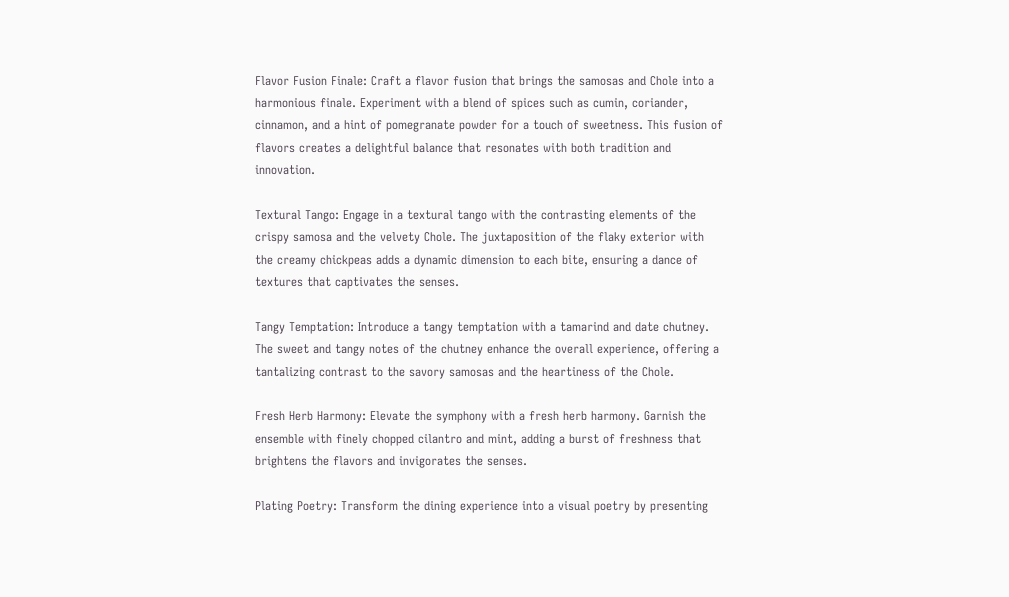Flavor Fusion Finale: Craft a flavor fusion that brings the samosas and Chole into a harmonious finale. Experiment with a blend of spices such as cumin, coriander, cinnamon, and a hint of pomegranate powder for a touch of sweetness. This fusion of flavors creates a delightful balance that resonates with both tradition and innovation.

Textural Tango: Engage in a textural tango with the contrasting elements of the crispy samosa and the velvety Chole. The juxtaposition of the flaky exterior with the creamy chickpeas adds a dynamic dimension to each bite, ensuring a dance of textures that captivates the senses.

Tangy Temptation: Introduce a tangy temptation with a tamarind and date chutney. The sweet and tangy notes of the chutney enhance the overall experience, offering a tantalizing contrast to the savory samosas and the heartiness of the Chole.

Fresh Herb Harmony: Elevate the symphony with a fresh herb harmony. Garnish the ensemble with finely chopped cilantro and mint, adding a burst of freshness that brightens the flavors and invigorates the senses.

Plating Poetry: Transform the dining experience into a visual poetry by presenting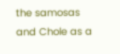the samosas and Chole as a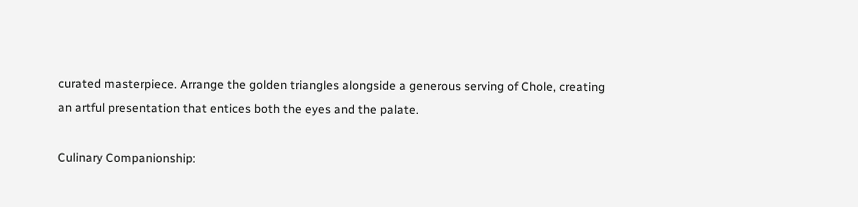curated masterpiece. Arrange the golden triangles alongside a generous serving of Chole, creating an artful presentation that entices both the eyes and the palate.

Culinary Companionship: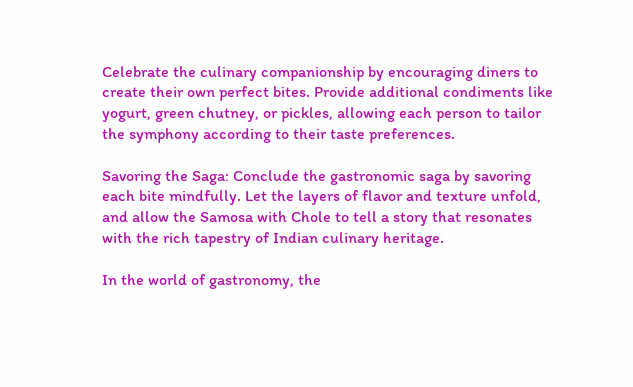Celebrate the culinary companionship by encouraging diners to create their own perfect bites. Provide additional condiments like yogurt, green chutney, or pickles, allowing each person to tailor the symphony according to their taste preferences.

Savoring the Saga: Conclude the gastronomic saga by savoring each bite mindfully. Let the layers of flavor and texture unfold, and allow the Samosa with Chole to tell a story that resonates with the rich tapestry of Indian culinary heritage.

In the world of gastronomy, the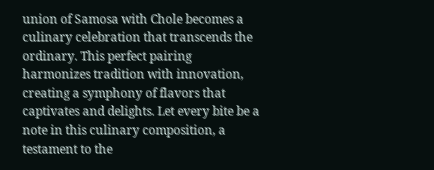union of Samosa with Chole becomes a culinary celebration that transcends the ordinary. This perfect pairing harmonizes tradition with innovation, creating a symphony of flavors that captivates and delights. Let every bite be a note in this culinary composition, a testament to the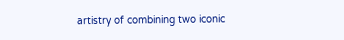artistry of combining two iconic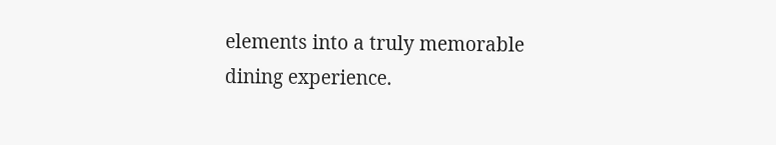elements into a truly memorable dining experience.